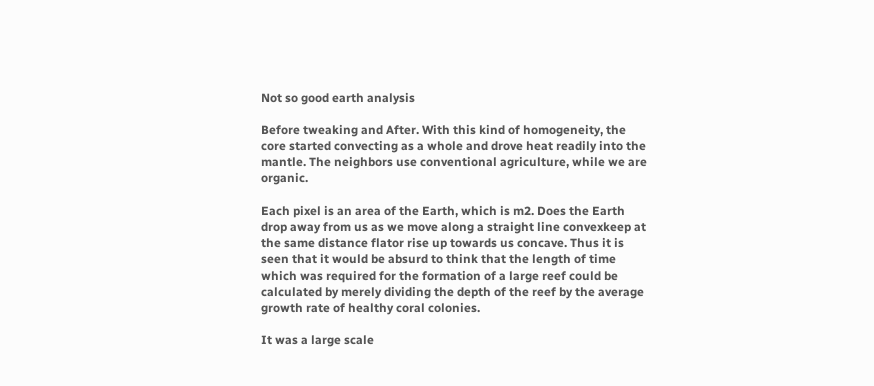Not so good earth analysis

Before tweaking and After. With this kind of homogeneity, the core started convecting as a whole and drove heat readily into the mantle. The neighbors use conventional agriculture, while we are organic.

Each pixel is an area of the Earth, which is m2. Does the Earth drop away from us as we move along a straight line convexkeep at the same distance flator rise up towards us concave. Thus it is seen that it would be absurd to think that the length of time which was required for the formation of a large reef could be calculated by merely dividing the depth of the reef by the average growth rate of healthy coral colonies.

It was a large scale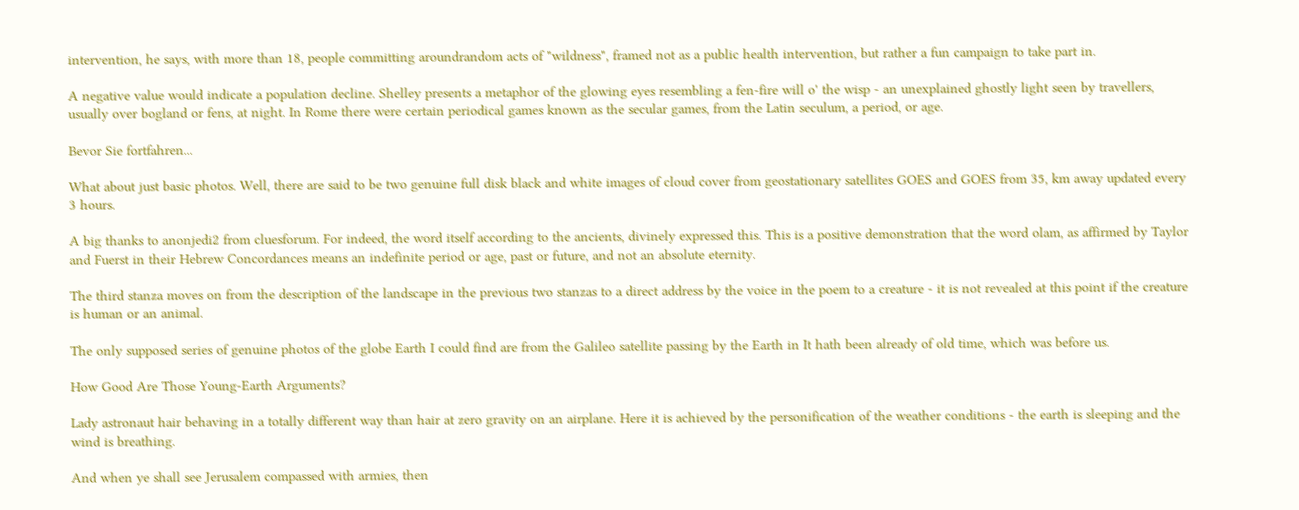intervention, he says, with more than 18, people committing aroundrandom acts of "wildness", framed not as a public health intervention, but rather a fun campaign to take part in.

A negative value would indicate a population decline. Shelley presents a metaphor of the glowing eyes resembling a fen-fire will o' the wisp - an unexplained ghostly light seen by travellers, usually over bogland or fens, at night. In Rome there were certain periodical games known as the secular games, from the Latin seculum, a period, or age.

Bevor Sie fortfahren...

What about just basic photos. Well, there are said to be two genuine full disk black and white images of cloud cover from geostationary satellites GOES and GOES from 35, km away updated every 3 hours.

A big thanks to anonjedi2 from cluesforum. For indeed, the word itself according to the ancients, divinely expressed this. This is a positive demonstration that the word olam, as affirmed by Taylor and Fuerst in their Hebrew Concordances means an indefinite period or age, past or future, and not an absolute eternity.

The third stanza moves on from the description of the landscape in the previous two stanzas to a direct address by the voice in the poem to a creature - it is not revealed at this point if the creature is human or an animal.

The only supposed series of genuine photos of the globe Earth I could find are from the Galileo satellite passing by the Earth in It hath been already of old time, which was before us.

How Good Are Those Young-Earth Arguments?

Lady astronaut hair behaving in a totally different way than hair at zero gravity on an airplane. Here it is achieved by the personification of the weather conditions - the earth is sleeping and the wind is breathing.

And when ye shall see Jerusalem compassed with armies, then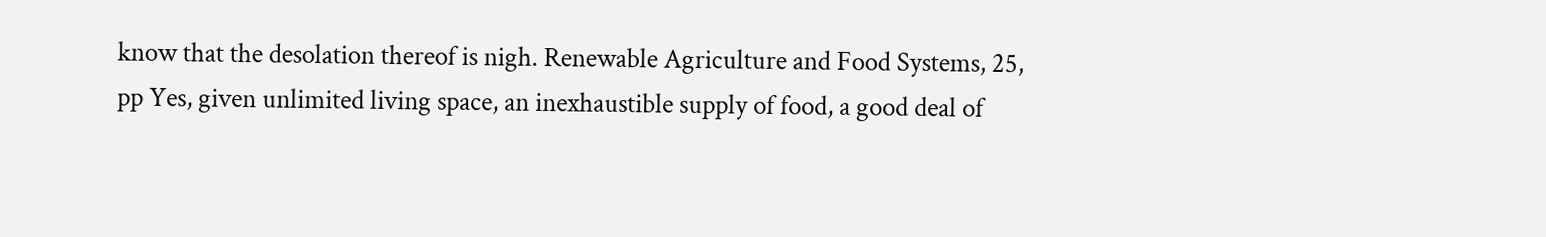know that the desolation thereof is nigh. Renewable Agriculture and Food Systems, 25, pp Yes, given unlimited living space, an inexhaustible supply of food, a good deal of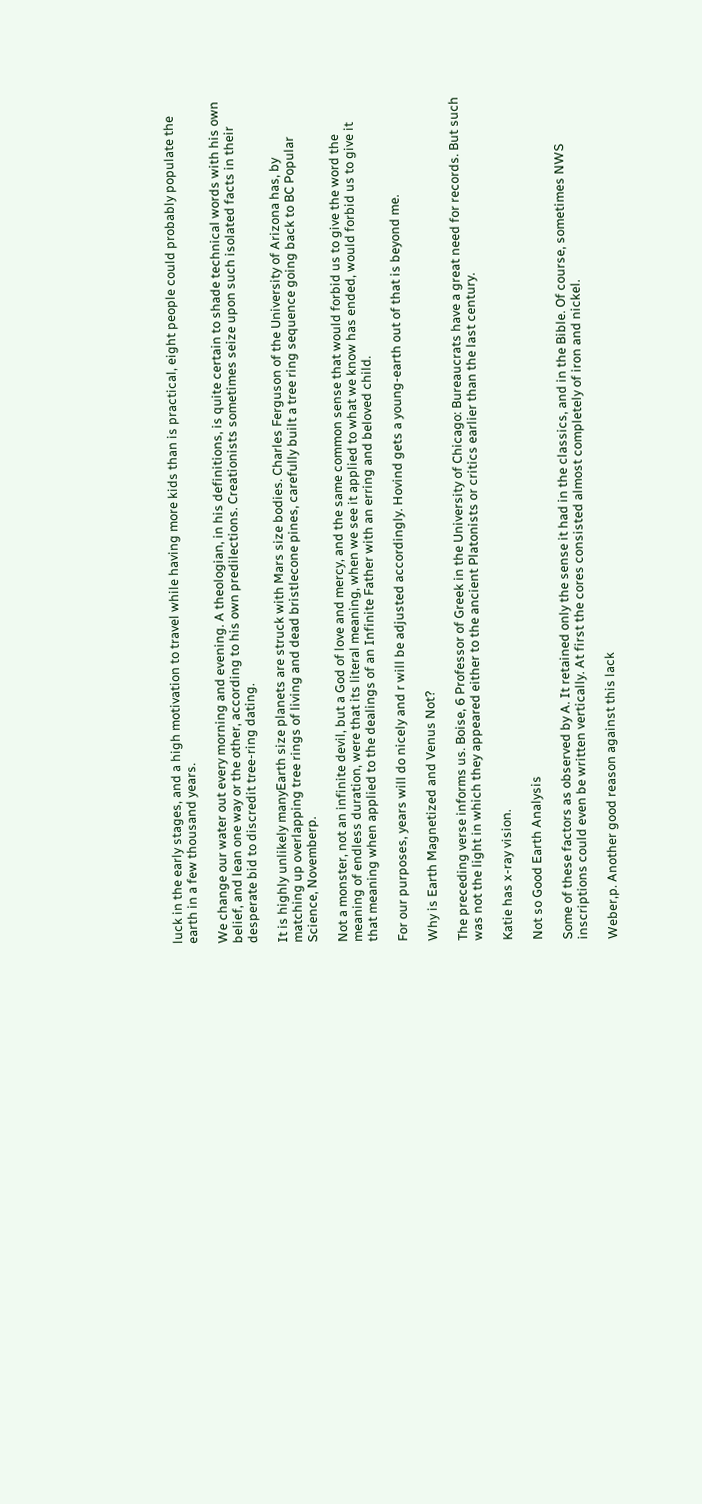luck in the early stages, and a high motivation to travel while having more kids than is practical, eight people could probably populate the earth in a few thousand years.

We change our water out every morning and evening. A theologian, in his definitions, is quite certain to shade technical words with his own belief, and lean one way or the other, according to his own predilections. Creationists sometimes seize upon such isolated facts in their desperate bid to discredit tree-ring dating.

It is highly unlikely manyEarth size planets are struck with Mars size bodies. Charles Ferguson of the University of Arizona has, by matching up overlapping tree rings of living and dead bristlecone pines, carefully built a tree ring sequence going back to BC Popular Science, Novemberp.

Not a monster, not an infinite devil, but a God of love and mercy, and the same common sense that would forbid us to give the word the meaning of endless duration, were that its literal meaning, when we see it applied to what we know has ended, would forbid us to give it that meaning when applied to the dealings of an Infinite Father with an erring and beloved child.

For our purposes, years will do nicely and r will be adjusted accordingly. Hovind gets a young-earth out of that is beyond me.

Why is Earth Magnetized and Venus Not?

The preceding verse informs us. Boise, 6 Professor of Greek in the University of Chicago: Bureaucrats have a great need for records. But such was not the light in which they appeared either to the ancient Platonists or critics earlier than the last century.

Katie has x-ray vision.

Not so Good Earth Analysis

Some of these factors as observed by A. It retained only the sense it had in the classics, and in the Bible. Of course, sometimes NWS inscriptions could even be written vertically. At first the cores consisted almost completely of iron and nickel.

Weber,p. Another good reason against this lack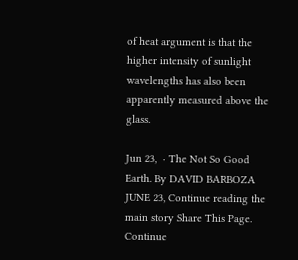of heat argument is that the higher intensity of sunlight wavelengths has also been apparently measured above the glass.

Jun 23,  · The Not So Good Earth. By DAVID BARBOZA JUNE 23, Continue reading the main story Share This Page. Continue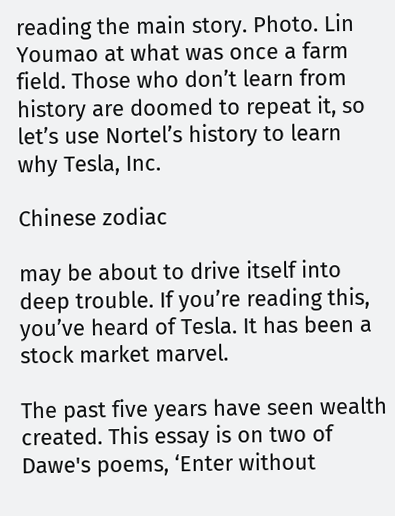reading the main story. Photo. Lin Youmao at what was once a farm field. Those who don’t learn from history are doomed to repeat it, so let’s use Nortel’s history to learn why Tesla, Inc.

Chinese zodiac

may be about to drive itself into deep trouble. If you’re reading this, you’ve heard of Tesla. It has been a stock market marvel.

The past five years have seen wealth created. This essay is on two of Dawe's poems, ‘Enter without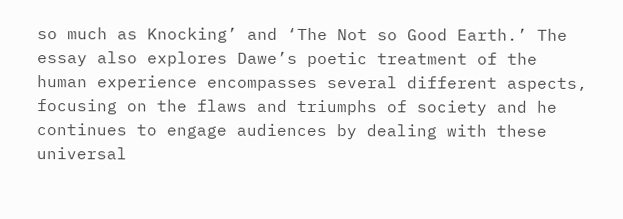so much as Knocking’ and ‘The Not so Good Earth.’ The essay also explores Dawe’s poetic treatment of the human experience encompasses several different aspects, focusing on the flaws and triumphs of society and he continues to engage audiences by dealing with these universal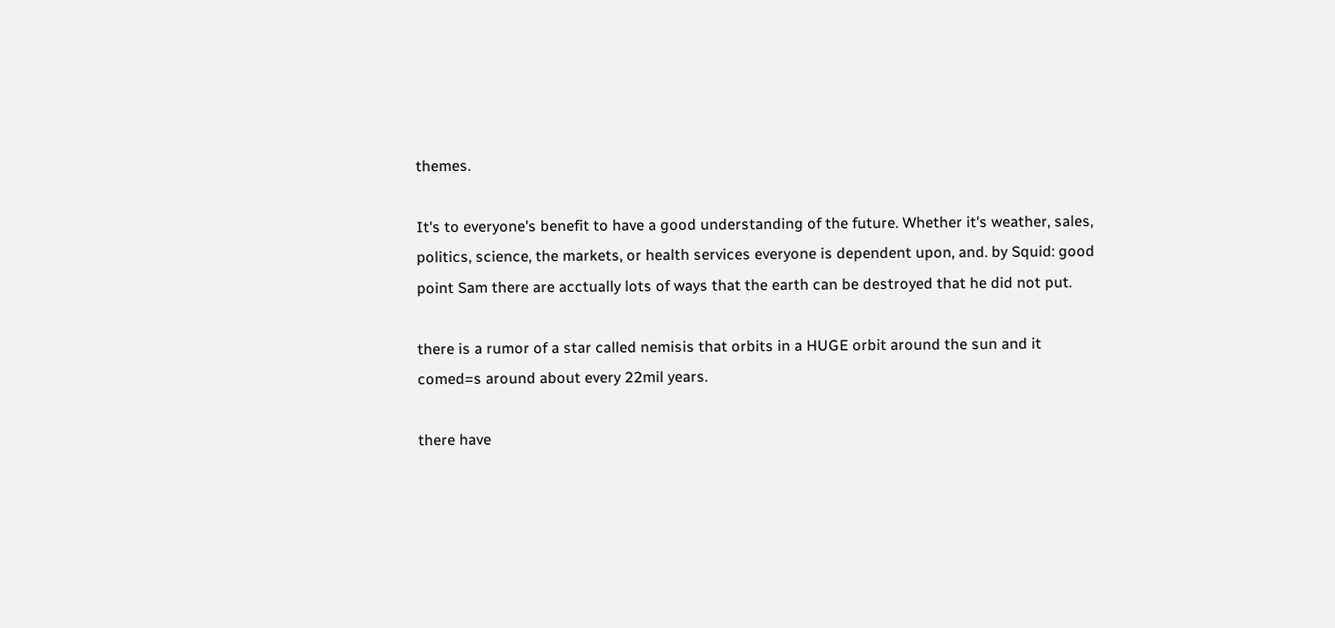themes.

It's to everyone's benefit to have a good understanding of the future. Whether it's weather, sales, politics, science, the markets, or health services everyone is dependent upon, and. by Squid: good point Sam there are acctually lots of ways that the earth can be destroyed that he did not put.

there is a rumor of a star called nemisis that orbits in a HUGE orbit around the sun and it comed=s around about every 22mil years.

there have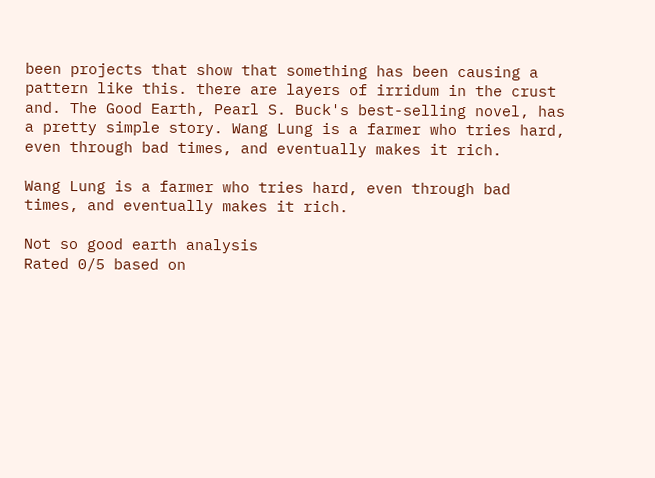been projects that show that something has been causing a pattern like this. there are layers of irridum in the crust and. The Good Earth, Pearl S. Buck's best-selling novel, has a pretty simple story. Wang Lung is a farmer who tries hard, even through bad times, and eventually makes it rich.

Wang Lung is a farmer who tries hard, even through bad times, and eventually makes it rich.

Not so good earth analysis
Rated 0/5 based on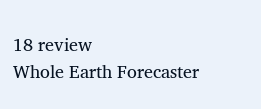18 review
Whole Earth Forecaster